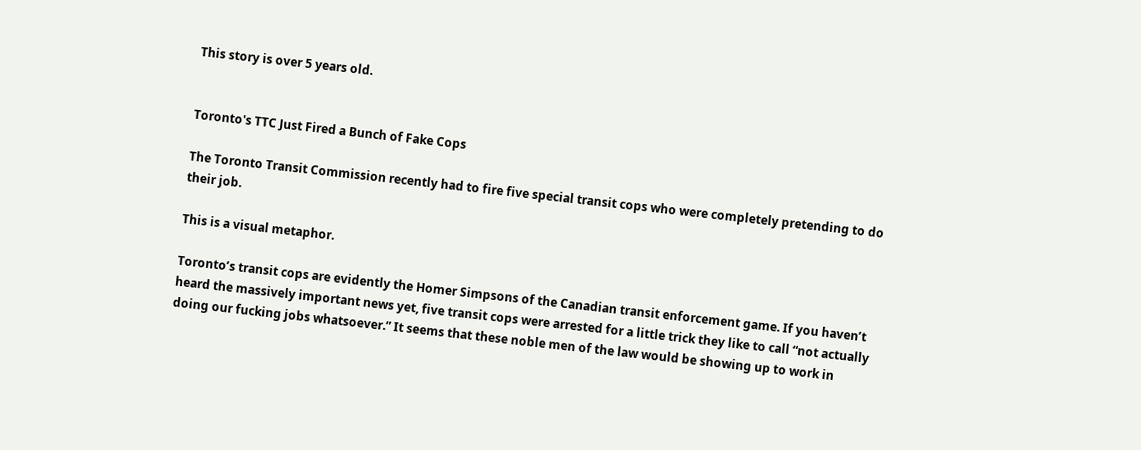This story is over 5 years old.


Toronto's TTC Just Fired a Bunch of Fake Cops

The Toronto Transit Commission recently had to fire five special transit cops who were completely pretending to do their job.

This is a visual metaphor.

Toronto’s transit cops are evidently the Homer Simpsons of the Canadian transit enforcement game. If you haven’t heard the massively important news yet, five transit cops were arrested for a little trick they like to call “not actually doing our fucking jobs whatsoever.” It seems that these noble men of the law would be showing up to work in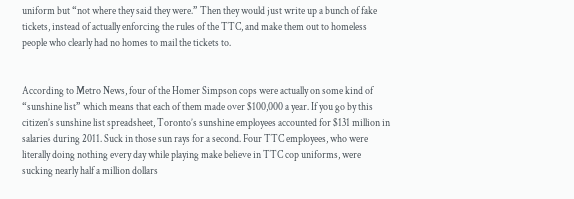uniform but “not where they said they were.” Then they would just write up a bunch of fake tickets, instead of actually enforcing the rules of the TTC, and make them out to homeless people who clearly had no homes to mail the tickets to.


According to Metro News, four of the Homer Simpson cops were actually on some kind of “sunshine list” which means that each of them made over $100,000 a year. If you go by this citizen’s sunshine list spreadsheet, Toronto’s sunshine employees accounted for $131 million in salaries during 2011. Suck in those sun rays for a second. Four TTC employees, who were literally doing nothing every day while playing make believe in TTC cop uniforms, were sucking nearly half a million dollars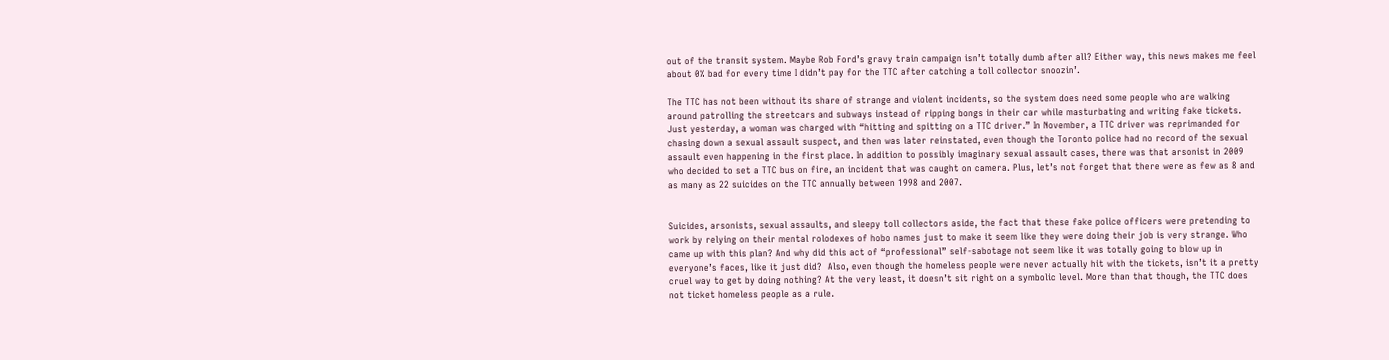out of the transit system. Maybe Rob Ford’s gravy train campaign isn’t totally dumb after all? Either way, this news makes me feel about 0% bad for every time I didn’t pay for the TTC after catching a toll collector snoozin’.

The TTC has not been without its share of strange and violent incidents, so the system does need some people who are walking around patrolling the streetcars and subways instead of ripping bongs in their car while masturbating and writing fake tickets. Just yesterday, a woman was charged with “hitting and spitting on a TTC driver.” In November, a TTC driver was reprimanded for chasing down a sexual assault suspect, and then was later reinstated, even though the Toronto police had no record of the sexual assault even happening in the first place. In addition to possibly imaginary sexual assault cases, there was that arsonist in 2009 who decided to set a TTC bus on fire, an incident that was caught on camera. Plus, let’s not forget that there were as few as 8 and as many as 22 suicides on the TTC annually between 1998 and 2007.


Suicides, arsonists, sexual assaults, and sleepy toll collectors aside, the fact that these fake police officers were pretending to work by relying on their mental rolodexes of hobo names just to make it seem like they were doing their job is very strange. Who came up with this plan? And why did this act of “professional” self-sabotage not seem like it was totally going to blow up in everyone’s faces, like it just did?  Also, even though the homeless people were never actually hit with the tickets, isn’t it a pretty cruel way to get by doing nothing? At the very least, it doesn’t sit right on a symbolic level. More than that though, the TTC does not ticket homeless people as a rule.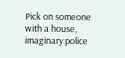Pick on someone with a house, imaginary police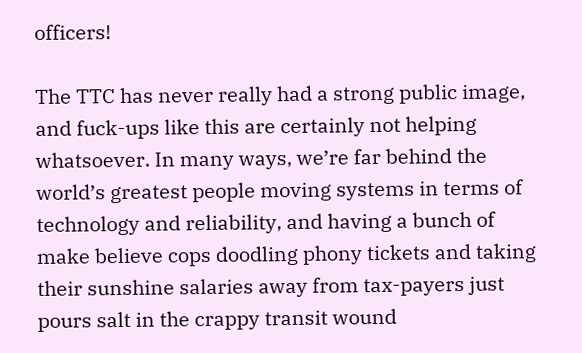officers!

The TTC has never really had a strong public image, and fuck-ups like this are certainly not helping whatsoever. In many ways, we’re far behind the world’s greatest people moving systems in terms of technology and reliability, and having a bunch of make believe cops doodling phony tickets and taking their sunshine salaries away from tax-payers just pours salt in the crappy transit wound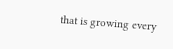that is growing every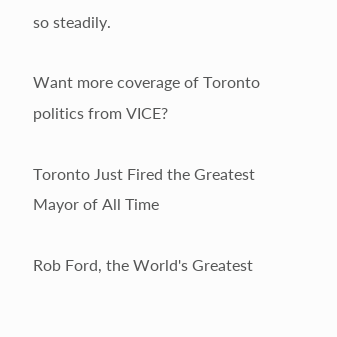so steadily.

Want more coverage of Toronto politics from VICE?

Toronto Just Fired the Greatest Mayor of All Time

Rob Ford, the World's Greatest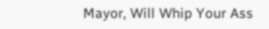Mayor, Will Whip Your Ass